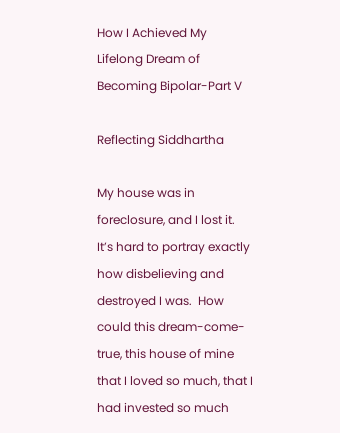How I Achieved My Lifelong Dream of Becoming Bipolar-Part V

Reflecting Siddhartha

My house was in foreclosure, and I lost it.  It’s hard to portray exactly how disbelieving and destroyed I was.  How could this dream-come-true, this house of mine that I loved so much, that I had invested so much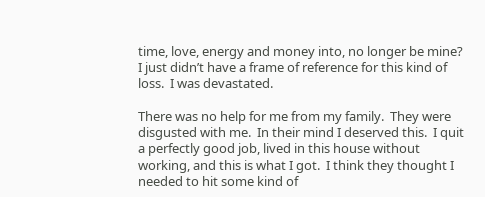time, love, energy and money into, no longer be mine?  I just didn’t have a frame of reference for this kind of loss.  I was devastated.

There was no help for me from my family.  They were disgusted with me.  In their mind I deserved this.  I quit a perfectly good job, lived in this house without working, and this is what I got.  I think they thought I needed to hit some kind of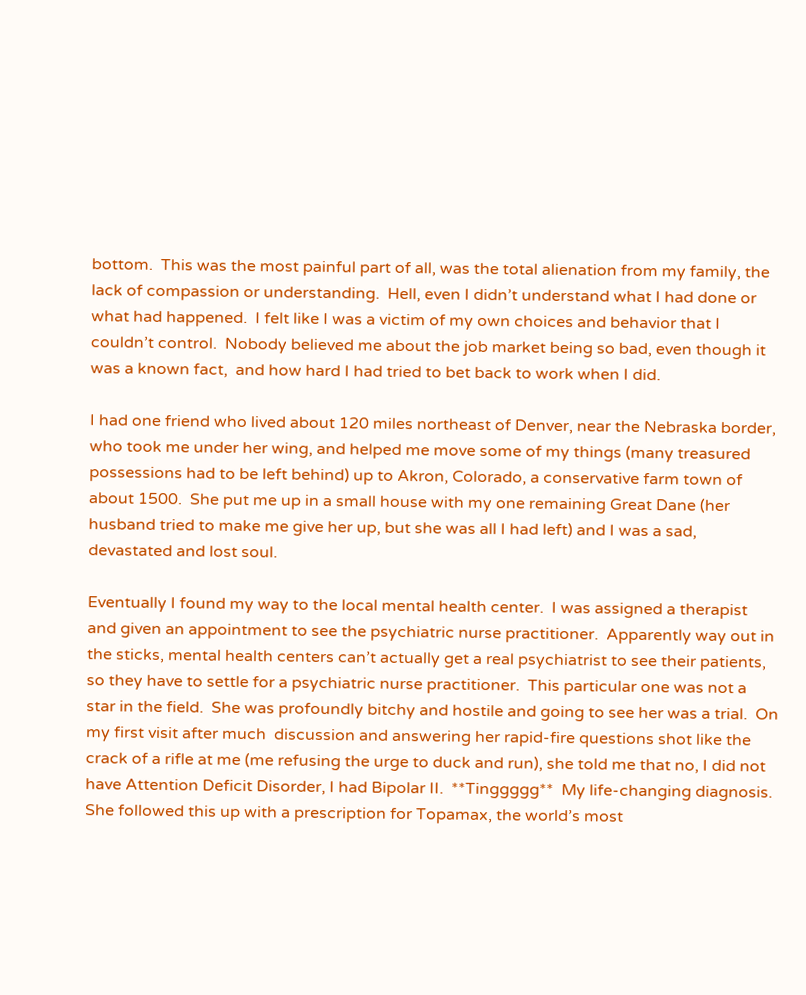bottom.  This was the most painful part of all, was the total alienation from my family, the lack of compassion or understanding.  Hell, even I didn’t understand what I had done or what had happened.  I felt like I was a victim of my own choices and behavior that I couldn’t control.  Nobody believed me about the job market being so bad, even though it was a known fact,  and how hard I had tried to bet back to work when I did.

I had one friend who lived about 120 miles northeast of Denver, near the Nebraska border, who took me under her wing, and helped me move some of my things (many treasured possessions had to be left behind) up to Akron, Colorado, a conservative farm town of about 1500.  She put me up in a small house with my one remaining Great Dane (her husband tried to make me give her up, but she was all I had left) and I was a sad, devastated and lost soul.

Eventually I found my way to the local mental health center.  I was assigned a therapist and given an appointment to see the psychiatric nurse practitioner.  Apparently way out in the sticks, mental health centers can’t actually get a real psychiatrist to see their patients, so they have to settle for a psychiatric nurse practitioner.  This particular one was not a star in the field.  She was profoundly bitchy and hostile and going to see her was a trial.  On my first visit after much  discussion and answering her rapid-fire questions shot like the crack of a rifle at me (me refusing the urge to duck and run), she told me that no, I did not have Attention Deficit Disorder, I had Bipolar II.  **Tinggggg**  My life-changing diagnosis.  She followed this up with a prescription for Topamax, the world’s most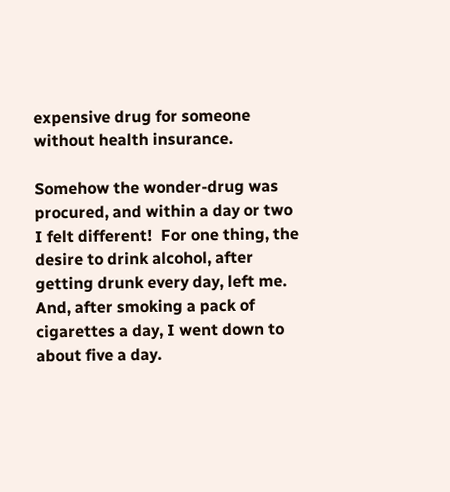expensive drug for someone without health insurance.

Somehow the wonder-drug was procured, and within a day or two I felt different!  For one thing, the desire to drink alcohol, after getting drunk every day, left me.  And, after smoking a pack of cigarettes a day, I went down to about five a day.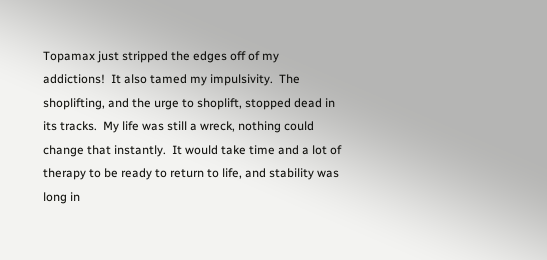Topamax just stripped the edges off of my addictions!  It also tamed my impulsivity.  The shoplifting, and the urge to shoplift, stopped dead in its tracks.  My life was still a wreck, nothing could change that instantly.  It would take time and a lot of therapy to be ready to return to life, and stability was long in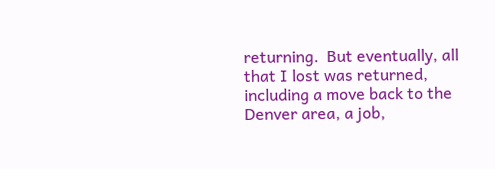returning.  But eventually, all that I lost was returned, including a move back to the Denver area, a job,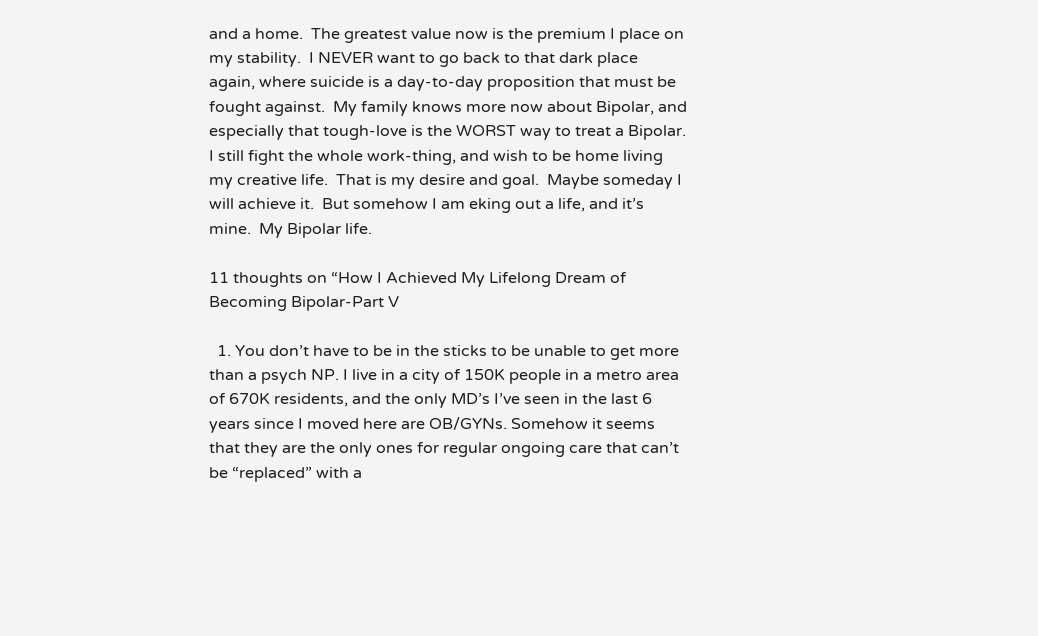and a home.  The greatest value now is the premium I place on my stability.  I NEVER want to go back to that dark place again, where suicide is a day-to-day proposition that must be fought against.  My family knows more now about Bipolar, and especially that tough-love is the WORST way to treat a Bipolar.  I still fight the whole work-thing, and wish to be home living my creative life.  That is my desire and goal.  Maybe someday I will achieve it.  But somehow I am eking out a life, and it’s mine.  My Bipolar life.

11 thoughts on “How I Achieved My Lifelong Dream of Becoming Bipolar-Part V

  1. You don’t have to be in the sticks to be unable to get more than a psych NP. I live in a city of 150K people in a metro area of 670K residents, and the only MD’s I’ve seen in the last 6 years since I moved here are OB/GYNs. Somehow it seems that they are the only ones for regular ongoing care that can’t be “replaced” with a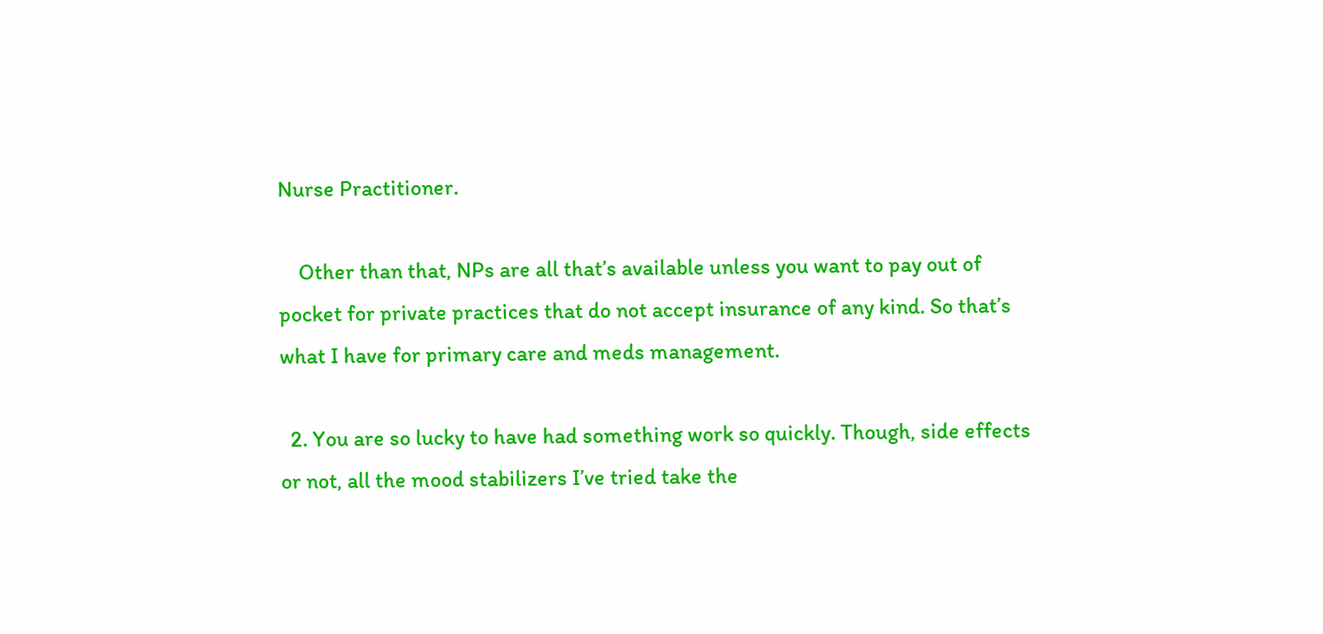Nurse Practitioner.

    Other than that, NPs are all that’s available unless you want to pay out of pocket for private practices that do not accept insurance of any kind. So that’s what I have for primary care and meds management.

  2. You are so lucky to have had something work so quickly. Though, side effects or not, all the mood stabilizers I’ve tried take the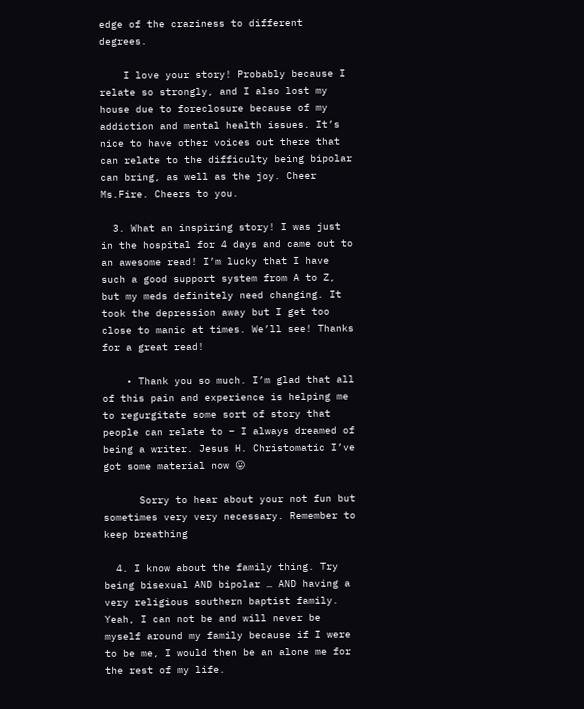edge of the craziness to different degrees.

    I love your story! Probably because I relate so strongly, and I also lost my house due to foreclosure because of my addiction and mental health issues. It’s nice to have other voices out there that can relate to the difficulty being bipolar can bring, as well as the joy. Cheer Ms.Fire. Cheers to you.

  3. What an inspiring story! I was just in the hospital for 4 days and came out to an awesome read! I’m lucky that I have such a good support system from A to Z, but my meds definitely need changing. It took the depression away but I get too close to manic at times. We’ll see! Thanks for a great read!

    • Thank you so much. I’m glad that all of this pain and experience is helping me to regurgitate some sort of story that people can relate to – I always dreamed of being a writer. Jesus H. Christomatic I’ve got some material now 😛

      Sorry to hear about your not fun but sometimes very very necessary. Remember to keep breathing

  4. I know about the family thing. Try being bisexual AND bipolar … AND having a very religious southern baptist family. Yeah, I can not be and will never be myself around my family because if I were to be me, I would then be an alone me for the rest of my life.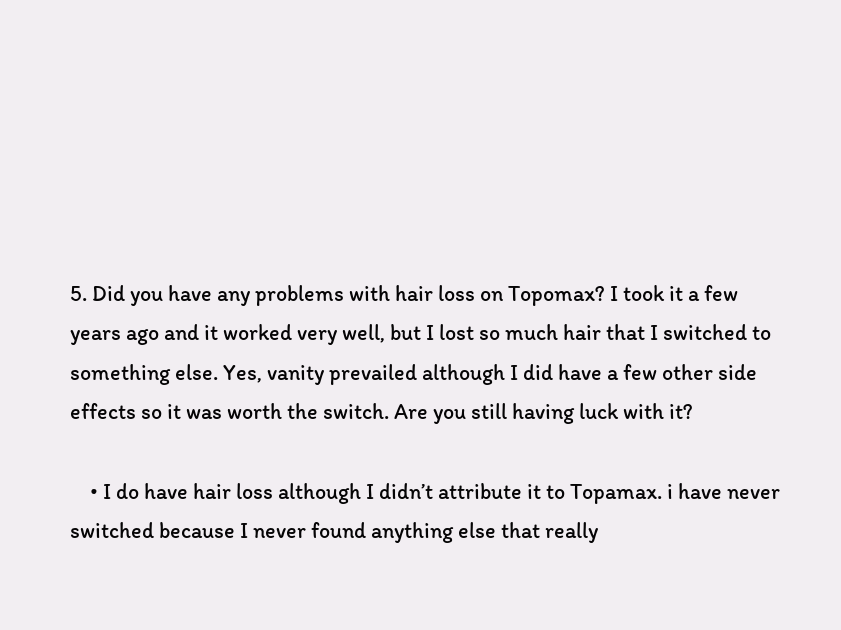5. Did you have any problems with hair loss on Topomax? I took it a few years ago and it worked very well, but I lost so much hair that I switched to something else. Yes, vanity prevailed although I did have a few other side effects so it was worth the switch. Are you still having luck with it?

    • I do have hair loss although I didn’t attribute it to Topamax. i have never switched because I never found anything else that really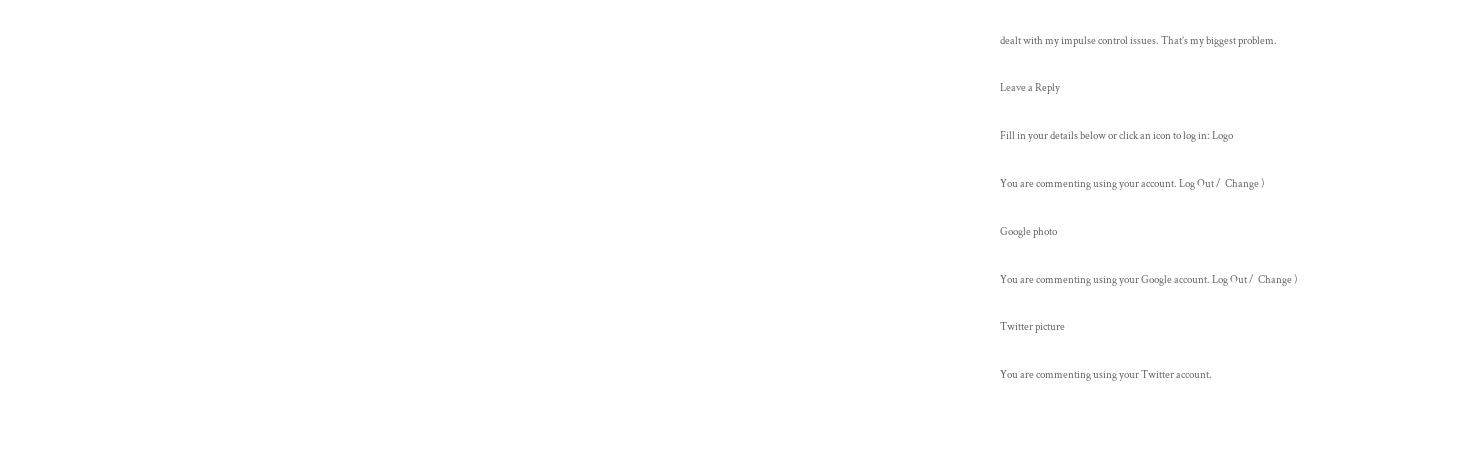dealt with my impulse control issues. That’s my biggest problem.

Leave a Reply

Fill in your details below or click an icon to log in: Logo

You are commenting using your account. Log Out /  Change )

Google photo

You are commenting using your Google account. Log Out /  Change )

Twitter picture

You are commenting using your Twitter account.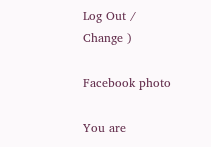Log Out /  Change )

Facebook photo

You are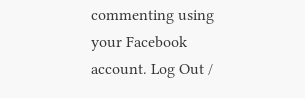commenting using your Facebook account. Log Out /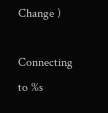Change )

Connecting to %s